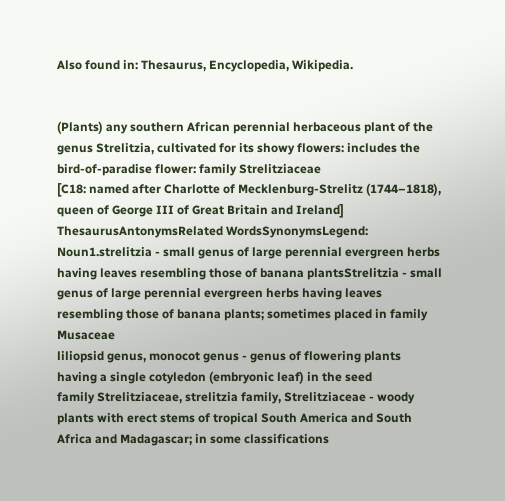Also found in: Thesaurus, Encyclopedia, Wikipedia.


(Plants) any southern African perennial herbaceous plant of the genus Strelitzia, cultivated for its showy flowers: includes the bird-of-paradise flower: family Strelitziaceae
[C18: named after Charlotte of Mecklenburg-Strelitz (1744–1818), queen of George III of Great Britain and Ireland]
ThesaurusAntonymsRelated WordsSynonymsLegend:
Noun1.strelitzia - small genus of large perennial evergreen herbs having leaves resembling those of banana plantsStrelitzia - small genus of large perennial evergreen herbs having leaves resembling those of banana plants; sometimes placed in family Musaceae
liliopsid genus, monocot genus - genus of flowering plants having a single cotyledon (embryonic leaf) in the seed
family Strelitziaceae, strelitzia family, Strelitziaceae - woody plants with erect stems of tropical South America and South Africa and Madagascar; in some classifications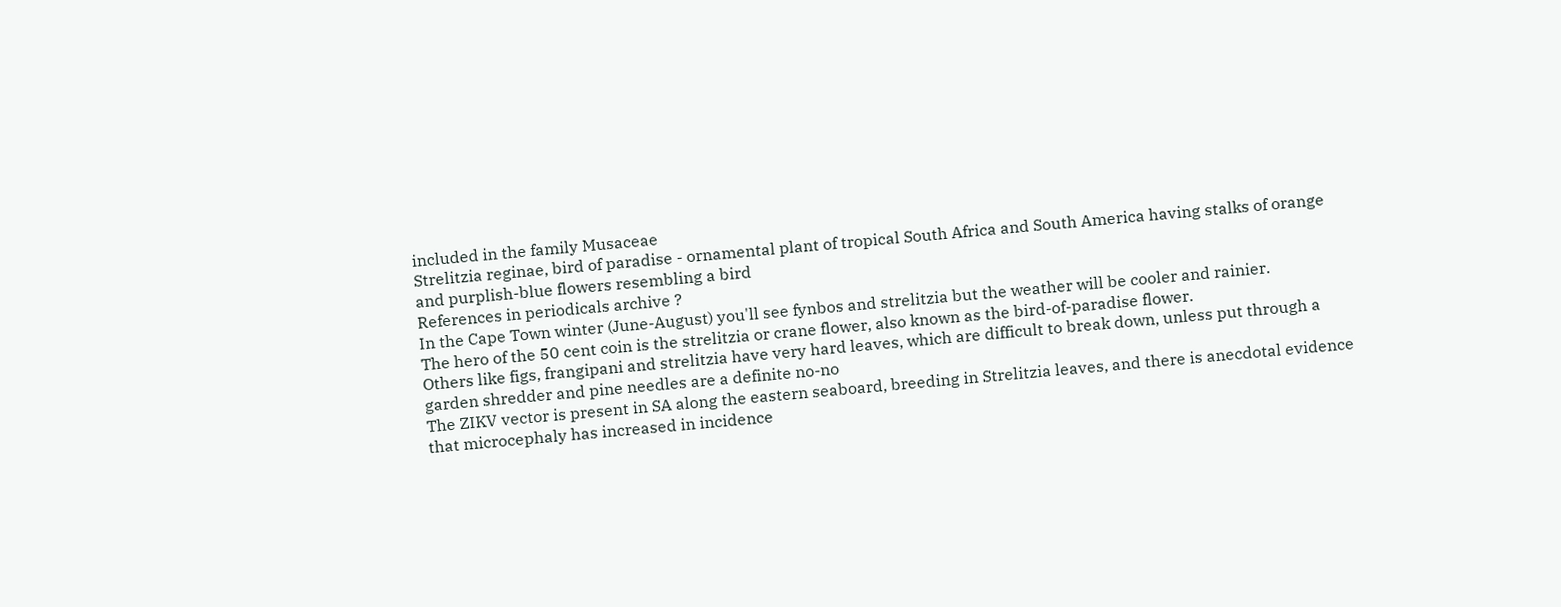included in the family Musaceae
Strelitzia reginae, bird of paradise - ornamental plant of tropical South Africa and South America having stalks of orange and purplish-blue flowers resembling a bird
References in periodicals archive ?
In the Cape Town winter (June-August) you'll see fynbos and strelitzia but the weather will be cooler and rainier.
The hero of the 50 cent coin is the strelitzia or crane flower, also known as the bird-of-paradise flower.
Others like figs, frangipani and strelitzia have very hard leaves, which are difficult to break down, unless put through a garden shredder and pine needles are a definite no-no
The ZIKV vector is present in SA along the eastern seaboard, breeding in Strelitzia leaves, and there is anecdotal evidence that microcephaly has increased in incidence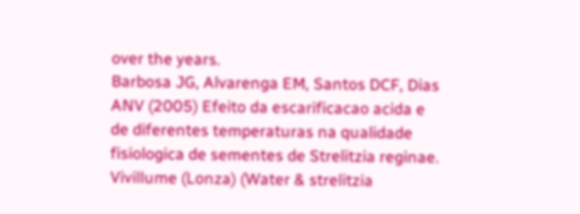over the years.
Barbosa JG, Alvarenga EM, Santos DCF, Dias ANV (2005) Efeito da escarificacao acida e de diferentes temperaturas na qualidade fisiologica de sementes de Strelitzia reginae.
Vivillume (Lonza) (Water & strelitzia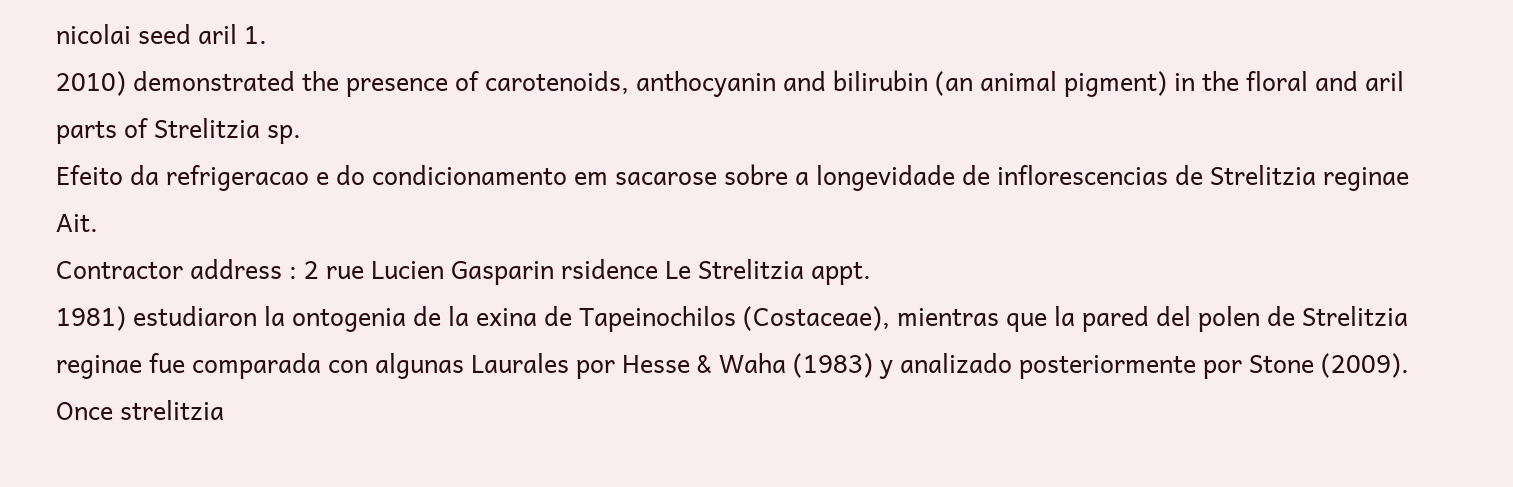nicolai seed aril 1.
2010) demonstrated the presence of carotenoids, anthocyanin and bilirubin (an animal pigment) in the floral and aril parts of Strelitzia sp.
Efeito da refrigeracao e do condicionamento em sacarose sobre a longevidade de inflorescencias de Strelitzia reginae Ait.
Contractor address : 2 rue Lucien Gasparin rsidence Le Strelitzia appt.
1981) estudiaron la ontogenia de la exina de Tapeinochilos (Costaceae), mientras que la pared del polen de Strelitzia reginae fue comparada con algunas Laurales por Hesse & Waha (1983) y analizado posteriormente por Stone (2009).
Once strelitzia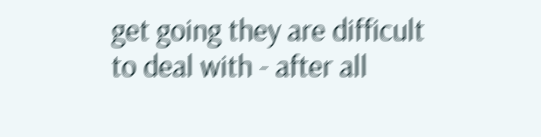get going they are difficult to deal with - after all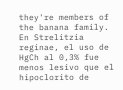they're members of the banana family.
En Strelitzia reginae, el uso de HgCh al 0,3% fue menos lesivo que el hipoclorito de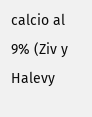calcio al 9% (Ziv y Halevy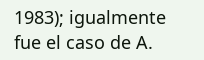1983); igualmente fue el caso de A.